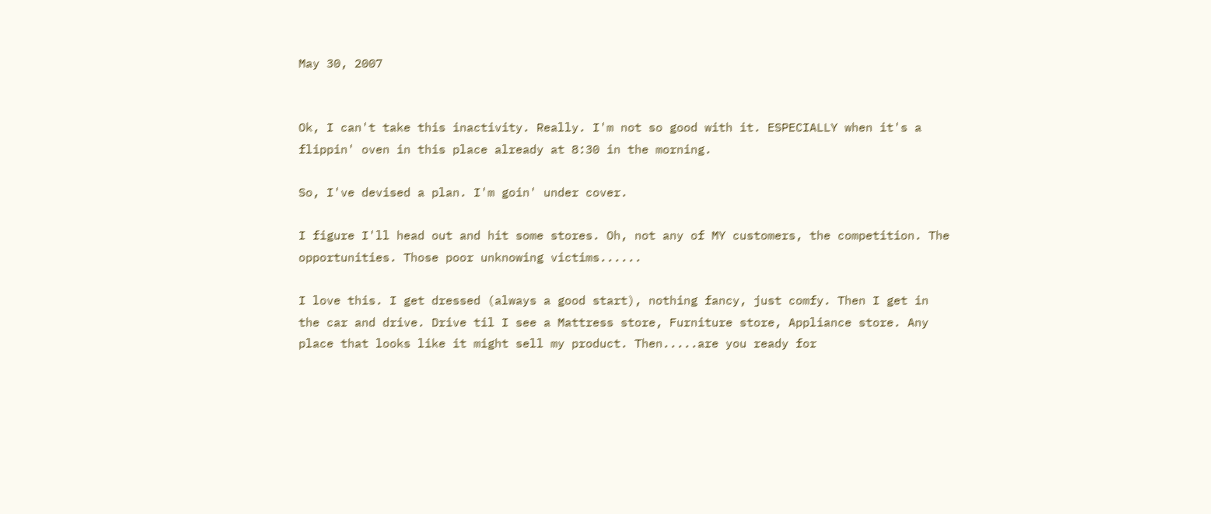May 30, 2007


Ok, I can't take this inactivity. Really. I'm not so good with it. ESPECIALLY when it's a flippin' oven in this place already at 8:30 in the morning.

So, I've devised a plan. I'm goin' under cover.

I figure I'll head out and hit some stores. Oh, not any of MY customers, the competition. The opportunities. Those poor unknowing victims......

I love this. I get dressed (always a good start), nothing fancy, just comfy. Then I get in the car and drive. Drive til I see a Mattress store, Furniture store, Appliance store. Any place that looks like it might sell my product. Then.....are you ready for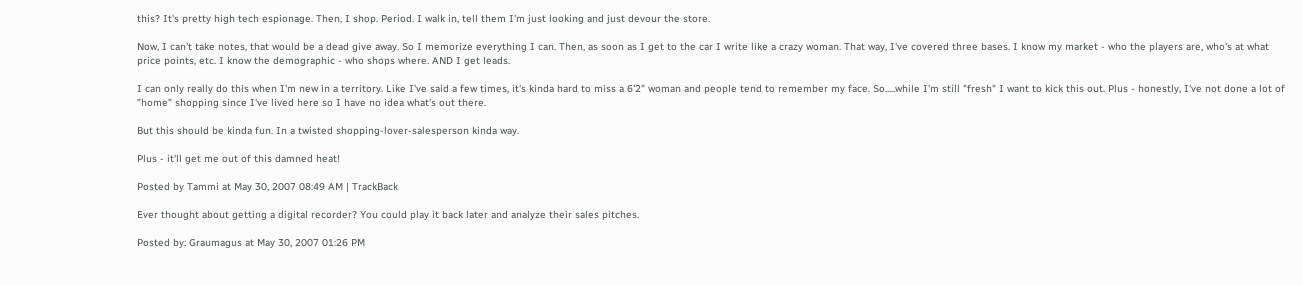this? It's pretty high tech espionage. Then, I shop. Period. I walk in, tell them I'm just looking and just devour the store.

Now, I can't take notes, that would be a dead give away. So I memorize everything I can. Then, as soon as I get to the car I write like a crazy woman. That way, I've covered three bases. I know my market - who the players are, who's at what price points, etc. I know the demographic - who shops where. AND I get leads.

I can only really do this when I'm new in a territory. Like I've said a few times, it's kinda hard to miss a 6'2" woman and people tend to remember my face. So.....while I'm still "fresh" I want to kick this out. Plus - honestly, I've not done a lot of "home" shopping since I've lived here so I have no idea what's out there.

But this should be kinda fun. In a twisted shopping-lover-salesperson kinda way.

Plus - it'll get me out of this damned heat!

Posted by Tammi at May 30, 2007 08:49 AM | TrackBack

Ever thought about getting a digital recorder? You could play it back later and analyze their sales pitches.

Posted by: Graumagus at May 30, 2007 01:26 PM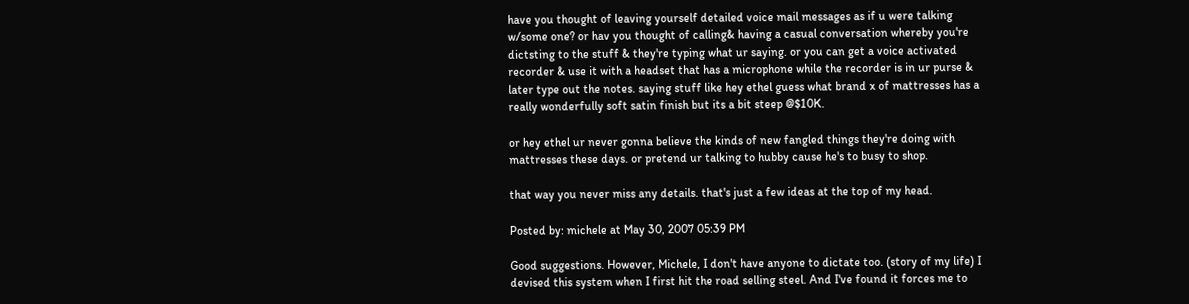have you thought of leaving yourself detailed voice mail messages as if u were talking w/some one? or hav you thought of calling& having a casual conversation whereby you're dictsting to the stuff & they're typing what ur saying. or you can get a voice activated recorder & use it with a headset that has a microphone while the recorder is in ur purse & later type out the notes. saying stuff like hey ethel guess what brand x of mattresses has a really wonderfully soft satin finish but its a bit steep @$10K.

or hey ethel ur never gonna believe the kinds of new fangled things they're doing with mattresses these days. or pretend ur talking to hubby cause he's to busy to shop.

that way you never miss any details. that's just a few ideas at the top of my head.

Posted by: michele at May 30, 2007 05:39 PM

Good suggestions. However, Michele, I don't have anyone to dictate too. (story of my life) I devised this system when I first hit the road selling steel. And I've found it forces me to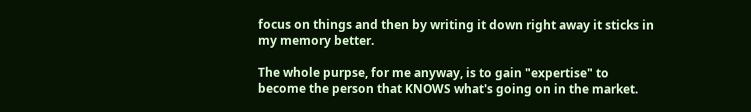focus on things and then by writing it down right away it sticks in my memory better.

The whole purpse, for me anyway, is to gain "expertise" to become the person that KNOWS what's going on in the market.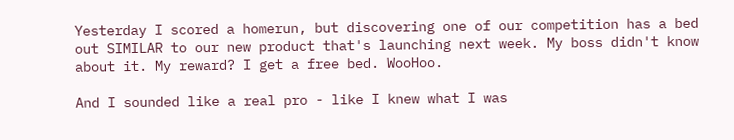Yesterday I scored a homerun, but discovering one of our competition has a bed out SIMILAR to our new product that's launching next week. My boss didn't know about it. My reward? I get a free bed. WooHoo.

And I sounded like a real pro - like I knew what I was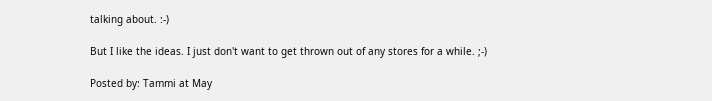talking about. :-)

But I like the ideas. I just don't want to get thrown out of any stores for a while. ;-)

Posted by: Tammi at May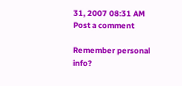31, 2007 08:31 AM
Post a comment

Remember personal info?